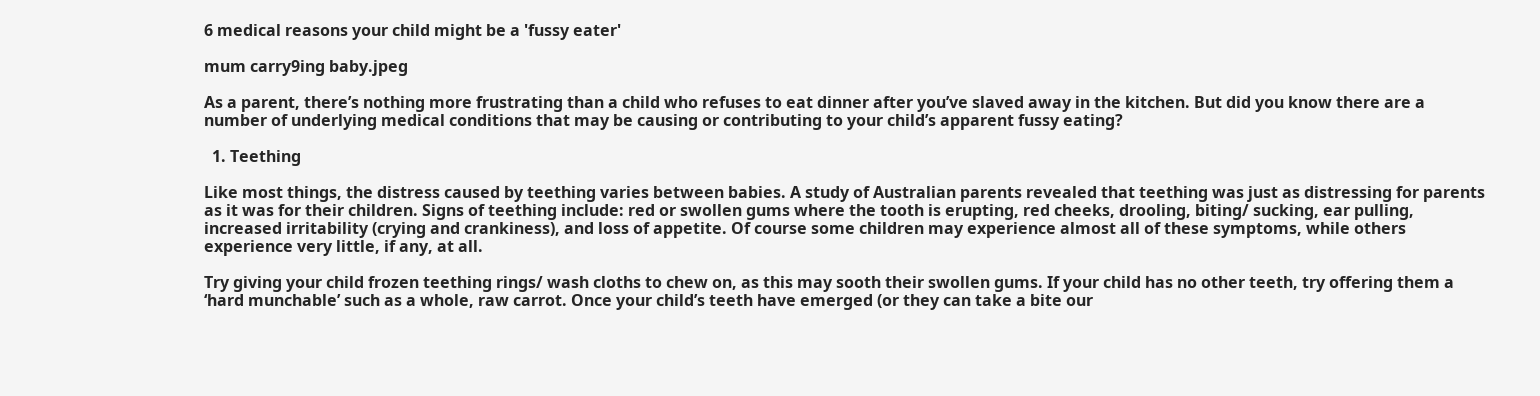6 medical reasons your child might be a 'fussy eater'

mum carry9ing baby.jpeg

As a parent, there’s nothing more frustrating than a child who refuses to eat dinner after you’ve slaved away in the kitchen. But did you know there are a number of underlying medical conditions that may be causing or contributing to your child’s apparent fussy eating?

  1. Teething

Like most things, the distress caused by teething varies between babies. A study of Australian parents revealed that teething was just as distressing for parents as it was for their children. Signs of teething include: red or swollen gums where the tooth is erupting, red cheeks, drooling, biting/ sucking, ear pulling, increased irritability (crying and crankiness), and loss of appetite. Of course some children may experience almost all of these symptoms, while others experience very little, if any, at all.

Try giving your child frozen teething rings/ wash cloths to chew on, as this may sooth their swollen gums. If your child has no other teeth, try offering them a ‘hard munchable’ such as a whole, raw carrot. Once your child’s teeth have emerged (or they can take a bite our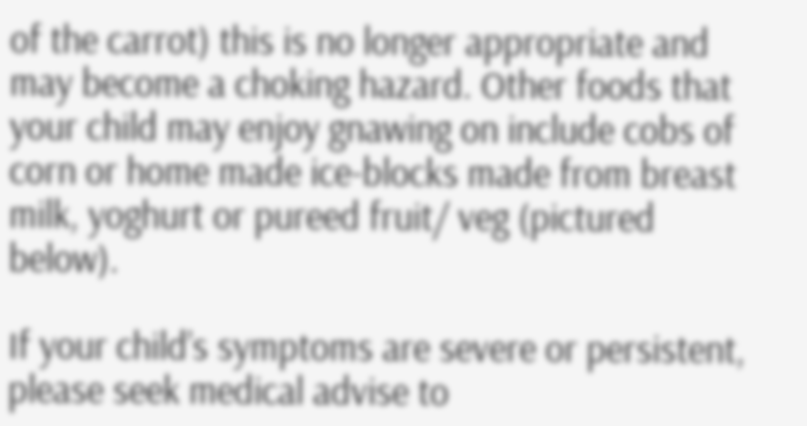of the carrot) this is no longer appropriate and may become a choking hazard. Other foods that your child may enjoy gnawing on include cobs of corn or home made ice-blocks made from breast milk, yoghurt or pureed fruit/ veg (pictured below).

If your child’s symptoms are severe or persistent, please seek medical advise to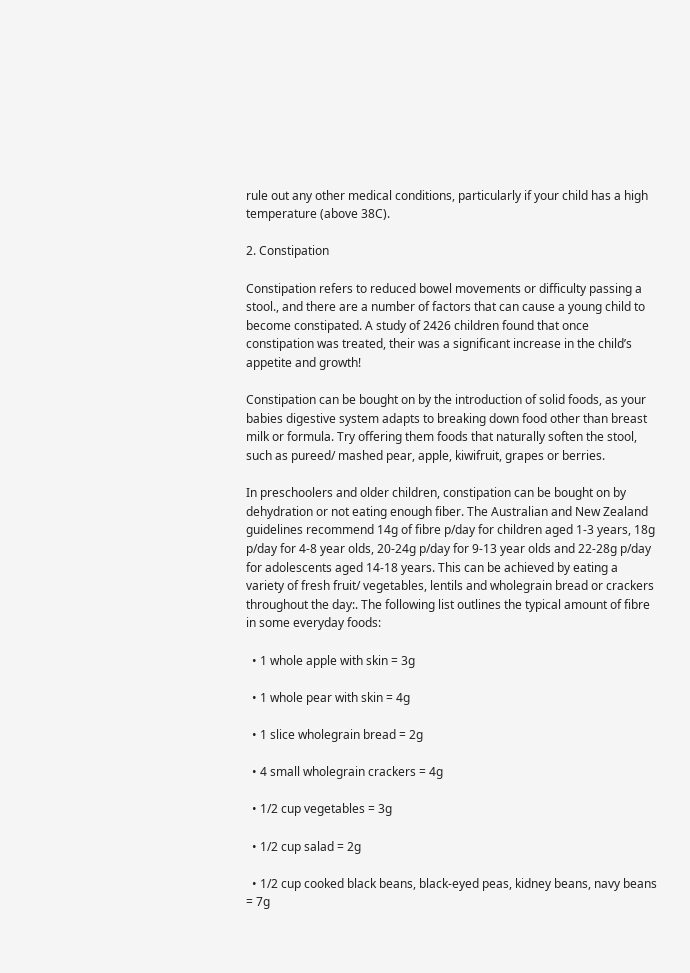rule out any other medical conditions, particularly if your child has a high temperature (above 38C).

2. Constipation

Constipation refers to reduced bowel movements or difficulty passing a stool., and there are a number of factors that can cause a young child to become constipated. A study of 2426 children found that once constipation was treated, their was a significant increase in the child’s appetite and growth!

Constipation can be bought on by the introduction of solid foods, as your babies digestive system adapts to breaking down food other than breast milk or formula. Try offering them foods that naturally soften the stool, such as pureed/ mashed pear, apple, kiwifruit, grapes or berries.

In preschoolers and older children, constipation can be bought on by dehydration or not eating enough fiber. The Australian and New Zealand guidelines recommend 14g of fibre p/day for children aged 1-3 years, 18g p/day for 4-8 year olds, 20-24g p/day for 9-13 year olds and 22-28g p/day for adolescents aged 14-18 years. This can be achieved by eating a variety of fresh fruit/ vegetables, lentils and wholegrain bread or crackers throughout the day:. The following list outlines the typical amount of fibre in some everyday foods:

  • 1 whole apple with skin = 3g

  • 1 whole pear with skin = 4g

  • 1 slice wholegrain bread = 2g

  • 4 small wholegrain crackers = 4g

  • 1/2 cup vegetables = 3g

  • 1/2 cup salad = 2g

  • 1/2 cup cooked black beans, black-eyed peas, kidney beans, navy beans = 7g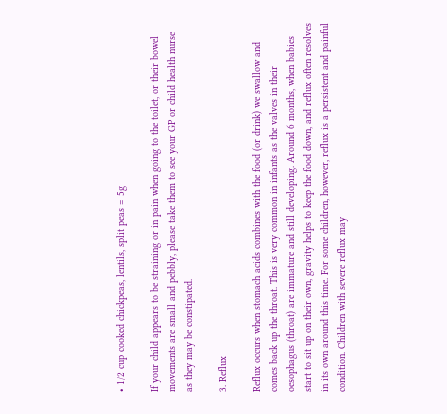• 1/2 cup cooked chickpeas, lentils, split peas = 5g

If your child appears to be straining or in pain when going to the toilet, or their bowel movements are small and pebbly, please take them to see your GP or child health nurse as they may be constipated.

3. Reflux

Reflux occurs when stomach acids combines with the food (or drink) we swallow and comes back up the throat. This is very common in infants as the valves in their oesophagus (throat) are immature and still developing. Around 6 months, when babies start to sit up on their own, gravity helps to keep the food down, and reflux often resolves in its own around this time. For some children, however, reflux is a persistent and painful condition. Children with severe reflux may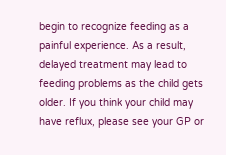begin to recognize feeding as a painful experience. As a result, delayed treatment may lead to feeding problems as the child gets older. If you think your child may have reflux, please see your GP or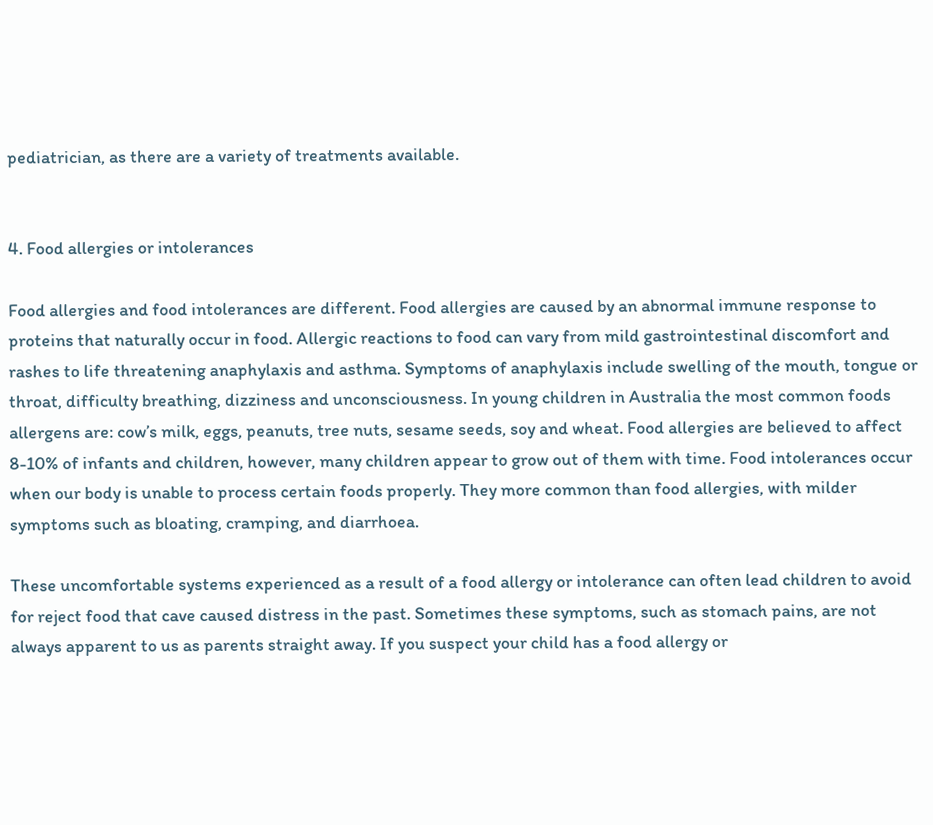pediatrician, as there are a variety of treatments available.


4. Food allergies or intolerances

Food allergies and food intolerances are different. Food allergies are caused by an abnormal immune response to proteins that naturally occur in food. Allergic reactions to food can vary from mild gastrointestinal discomfort and rashes to life threatening anaphylaxis and asthma. Symptoms of anaphylaxis include swelling of the mouth, tongue or throat, difficulty breathing, dizziness and unconsciousness. In young children in Australia the most common foods allergens are: cow’s milk, eggs, peanuts, tree nuts, sesame seeds, soy and wheat. Food allergies are believed to affect 8-10% of infants and children, however, many children appear to grow out of them with time. Food intolerances occur when our body is unable to process certain foods properly. They more common than food allergies, with milder symptoms such as bloating, cramping, and diarrhoea.

These uncomfortable systems experienced as a result of a food allergy or intolerance can often lead children to avoid for reject food that cave caused distress in the past. Sometimes these symptoms, such as stomach pains, are not always apparent to us as parents straight away. If you suspect your child has a food allergy or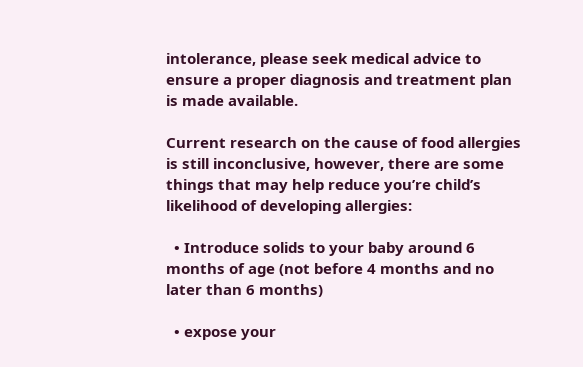intolerance, please seek medical advice to ensure a proper diagnosis and treatment plan is made available.

Current research on the cause of food allergies is still inconclusive, however, there are some things that may help reduce you’re child’s likelihood of developing allergies:

  • Introduce solids to your baby around 6 months of age (not before 4 months and no later than 6 months)

  • expose your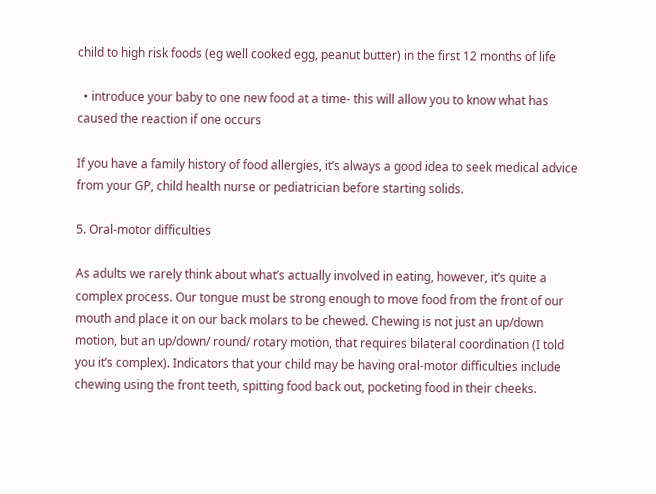child to high risk foods (eg well cooked egg, peanut butter) in the first 12 months of life

  • introduce your baby to one new food at a time- this will allow you to know what has caused the reaction if one occurs

If you have a family history of food allergies, it’s always a good idea to seek medical advice from your GP, child health nurse or pediatrician before starting solids.

5. Oral-motor difficulties

As adults we rarely think about what’s actually involved in eating, however, it’s quite a complex process. Our tongue must be strong enough to move food from the front of our mouth and place it on our back molars to be chewed. Chewing is not just an up/down motion, but an up/down/ round/ rotary motion, that requires bilateral coordination (I told you it’s complex). Indicators that your child may be having oral-motor difficulties include chewing using the front teeth, spitting food back out, pocketing food in their cheeks.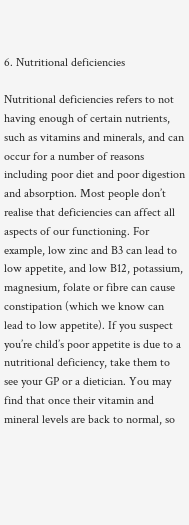6. Nutritional deficiencies

Nutritional deficiencies refers to not having enough of certain nutrients, such as vitamins and minerals, and can occur for a number of reasons including poor diet and poor digestion and absorption. Most people don’t realise that deficiencies can affect all aspects of our functioning. For example, low zinc and B3 can lead to low appetite, and low B12, potassium, magnesium, folate or fibre can cause constipation (which we know can lead to low appetite). If you suspect you’re child’s poor appetite is due to a nutritional deficiency, take them to see your GP or a dietician. You may find that once their vitamin and mineral levels are back to normal, so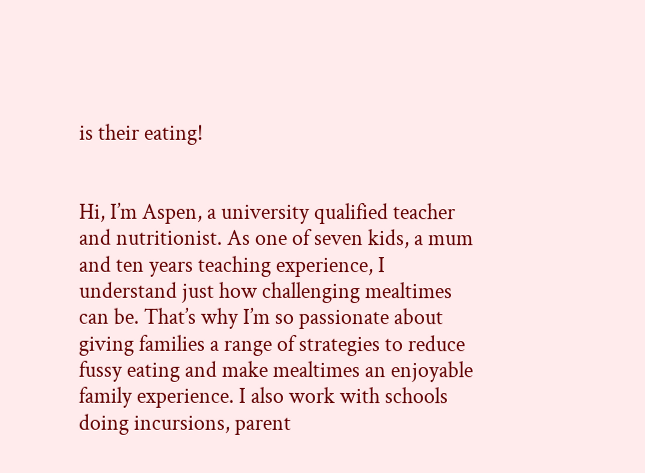is their eating!


Hi, I’m Aspen, a university qualified teacher and nutritionist. As one of seven kids, a mum and ten years teaching experience, I understand just how challenging mealtimes can be. That’s why I’m so passionate about giving families a range of strategies to reduce fussy eating and make mealtimes an enjoyable family experience. I also work with schools doing incursions, parent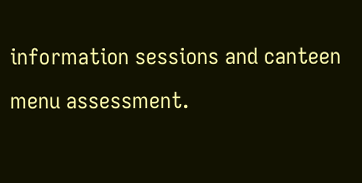information sessions and canteen menu assessment.